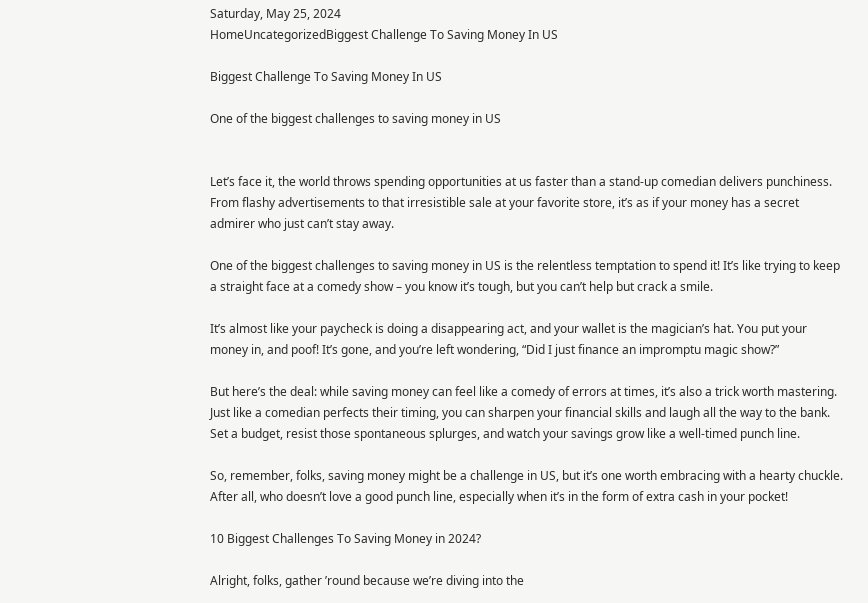Saturday, May 25, 2024
HomeUncategorizedBiggest Challenge To Saving Money In US

Biggest Challenge To Saving Money In US

One of the biggest challenges to saving money in US


Let’s face it, the world throws spending opportunities at us faster than a stand-up comedian delivers punchiness. From flashy advertisements to that irresistible sale at your favorite store, it’s as if your money has a secret admirer who just can’t stay away.

One of the biggest challenges to saving money in US is the relentless temptation to spend it! It’s like trying to keep a straight face at a comedy show – you know it’s tough, but you can’t help but crack a smile.

It’s almost like your paycheck is doing a disappearing act, and your wallet is the magician’s hat. You put your money in, and poof! It’s gone, and you’re left wondering, “Did I just finance an impromptu magic show?”

But here’s the deal: while saving money can feel like a comedy of errors at times, it’s also a trick worth mastering. Just like a comedian perfects their timing, you can sharpen your financial skills and laugh all the way to the bank. Set a budget, resist those spontaneous splurges, and watch your savings grow like a well-timed punch line.

So, remember, folks, saving money might be a challenge in US, but it’s one worth embracing with a hearty chuckle. After all, who doesn’t love a good punch line, especially when it’s in the form of extra cash in your pocket!

10 Biggest Challenges To Saving Money in 2024?

Alright, folks, gather ’round because we’re diving into the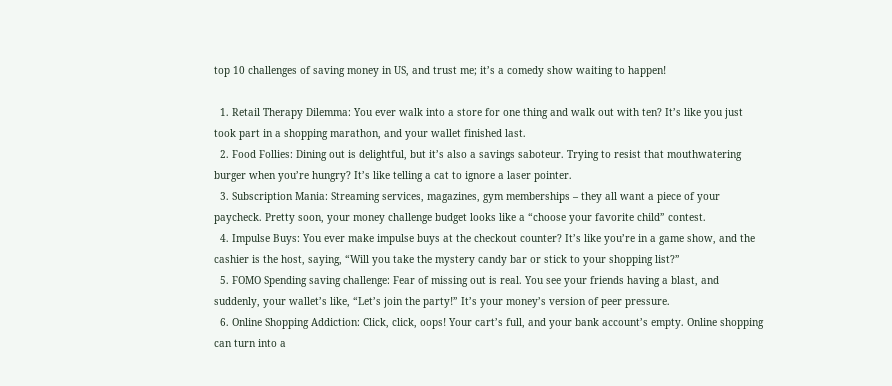top 10 challenges of saving money in US, and trust me; it’s a comedy show waiting to happen!

  1. Retail Therapy Dilemma: You ever walk into a store for one thing and walk out with ten? It’s like you just took part in a shopping marathon, and your wallet finished last.
  2. Food Follies: Dining out is delightful, but it’s also a savings saboteur. Trying to resist that mouthwatering burger when you’re hungry? It’s like telling a cat to ignore a laser pointer.
  3. Subscription Mania: Streaming services, magazines, gym memberships – they all want a piece of your paycheck. Pretty soon, your money challenge budget looks like a “choose your favorite child” contest.
  4. Impulse Buys: You ever make impulse buys at the checkout counter? It’s like you’re in a game show, and the cashier is the host, saying, “Will you take the mystery candy bar or stick to your shopping list?”
  5. FOMO Spending saving challenge: Fear of missing out is real. You see your friends having a blast, and suddenly, your wallet’s like, “Let’s join the party!” It’s your money’s version of peer pressure.
  6. Online Shopping Addiction: Click, click, oops! Your cart’s full, and your bank account’s empty. Online shopping can turn into a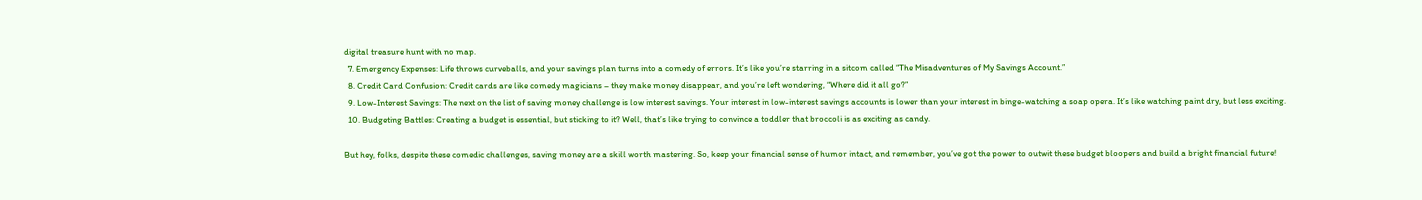digital treasure hunt with no map.
  7. Emergency Expenses: Life throws curveballs, and your savings plan turns into a comedy of errors. It’s like you’re starring in a sitcom called “The Misadventures of My Savings Account.”
  8. Credit Card Confusion: Credit cards are like comedy magicians – they make money disappear, and you’re left wondering, “Where did it all go?”
  9. Low-Interest Savings: The next on the list of saving money challenge is low interest savings. Your interest in low-interest savings accounts is lower than your interest in binge-watching a soap opera. It’s like watching paint dry, but less exciting.
  10. Budgeting Battles: Creating a budget is essential, but sticking to it? Well, that’s like trying to convince a toddler that broccoli is as exciting as candy.

But hey, folks, despite these comedic challenges, saving money are a skill worth mastering. So, keep your financial sense of humor intact, and remember, you’ve got the power to outwit these budget bloopers and build a bright financial future!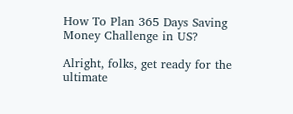How To Plan 365 Days Saving Money Challenge in US?

Alright, folks, get ready for the ultimate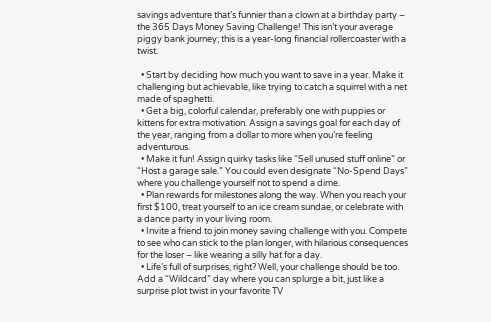savings adventure that’s funnier than a clown at a birthday party – the 365 Days Money Saving Challenge! This isn’t your average piggy bank journey; this is a year-long financial rollercoaster with a twist.

  • Start by deciding how much you want to save in a year. Make it challenging but achievable, like trying to catch a squirrel with a net made of spaghetti.
  • Get a big, colorful calendar, preferably one with puppies or kittens for extra motivation. Assign a savings goal for each day of the year, ranging from a dollar to more when you’re feeling adventurous.
  • Make it fun! Assign quirky tasks like “Sell unused stuff online” or “Host a garage sale.” You could even designate “No-Spend Days” where you challenge yourself not to spend a dime.
  • Plan rewards for milestones along the way. When you reach your first $100, treat yourself to an ice cream sundae, or celebrate with a dance party in your living room.
  • Invite a friend to join money saving challenge with you. Compete to see who can stick to the plan longer, with hilarious consequences for the loser – like wearing a silly hat for a day.
  • Life’s full of surprises, right? Well, your challenge should be too. Add a “Wildcard” day where you can splurge a bit, just like a surprise plot twist in your favorite TV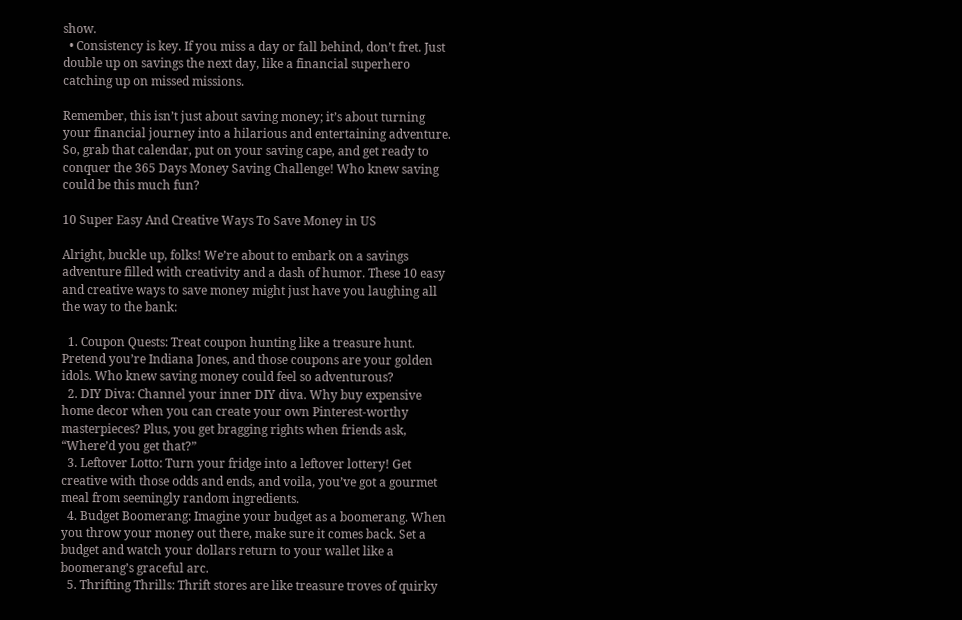show.
  • Consistency is key. If you miss a day or fall behind, don’t fret. Just double up on savings the next day, like a financial superhero catching up on missed missions.

Remember, this isn’t just about saving money; it’s about turning your financial journey into a hilarious and entertaining adventure. So, grab that calendar, put on your saving cape, and get ready to conquer the 365 Days Money Saving Challenge! Who knew saving could be this much fun?

10 Super Easy And Creative Ways To Save Money in US

Alright, buckle up, folks! We’re about to embark on a savings adventure filled with creativity and a dash of humor. These 10 easy and creative ways to save money might just have you laughing all the way to the bank:

  1. Coupon Quests: Treat coupon hunting like a treasure hunt. Pretend you’re Indiana Jones, and those coupons are your golden idols. Who knew saving money could feel so adventurous?
  2. DIY Diva: Channel your inner DIY diva. Why buy expensive home decor when you can create your own Pinterest-worthy masterpieces? Plus, you get bragging rights when friends ask, “Where’d you get that?”
  3. Leftover Lotto: Turn your fridge into a leftover lottery! Get creative with those odds and ends, and voila, you’ve got a gourmet meal from seemingly random ingredients.
  4. Budget Boomerang: Imagine your budget as a boomerang. When you throw your money out there, make sure it comes back. Set a budget and watch your dollars return to your wallet like a boomerang’s graceful arc.
  5. Thrifting Thrills: Thrift stores are like treasure troves of quirky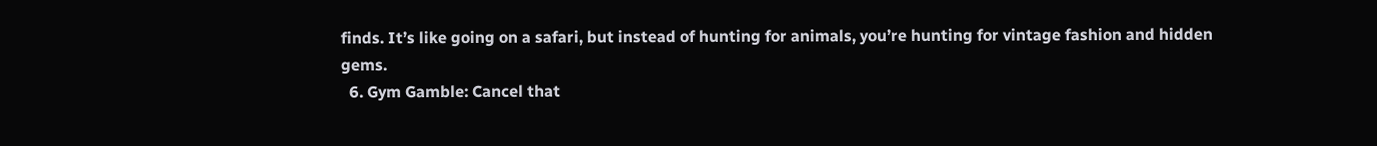finds. It’s like going on a safari, but instead of hunting for animals, you’re hunting for vintage fashion and hidden gems.
  6. Gym Gamble: Cancel that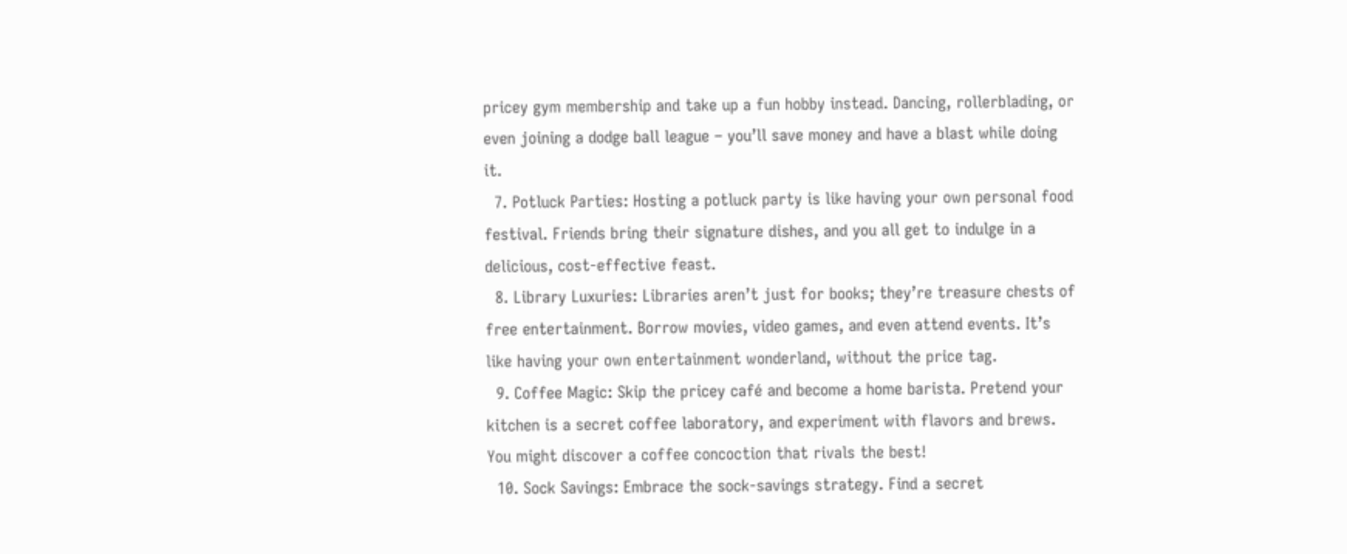pricey gym membership and take up a fun hobby instead. Dancing, rollerblading, or even joining a dodge ball league – you’ll save money and have a blast while doing it.
  7. Potluck Parties: Hosting a potluck party is like having your own personal food festival. Friends bring their signature dishes, and you all get to indulge in a delicious, cost-effective feast.
  8. Library Luxuries: Libraries aren’t just for books; they’re treasure chests of free entertainment. Borrow movies, video games, and even attend events. It’s like having your own entertainment wonderland, without the price tag.
  9. Coffee Magic: Skip the pricey café and become a home barista. Pretend your kitchen is a secret coffee laboratory, and experiment with flavors and brews. You might discover a coffee concoction that rivals the best!
  10. Sock Savings: Embrace the sock-savings strategy. Find a secret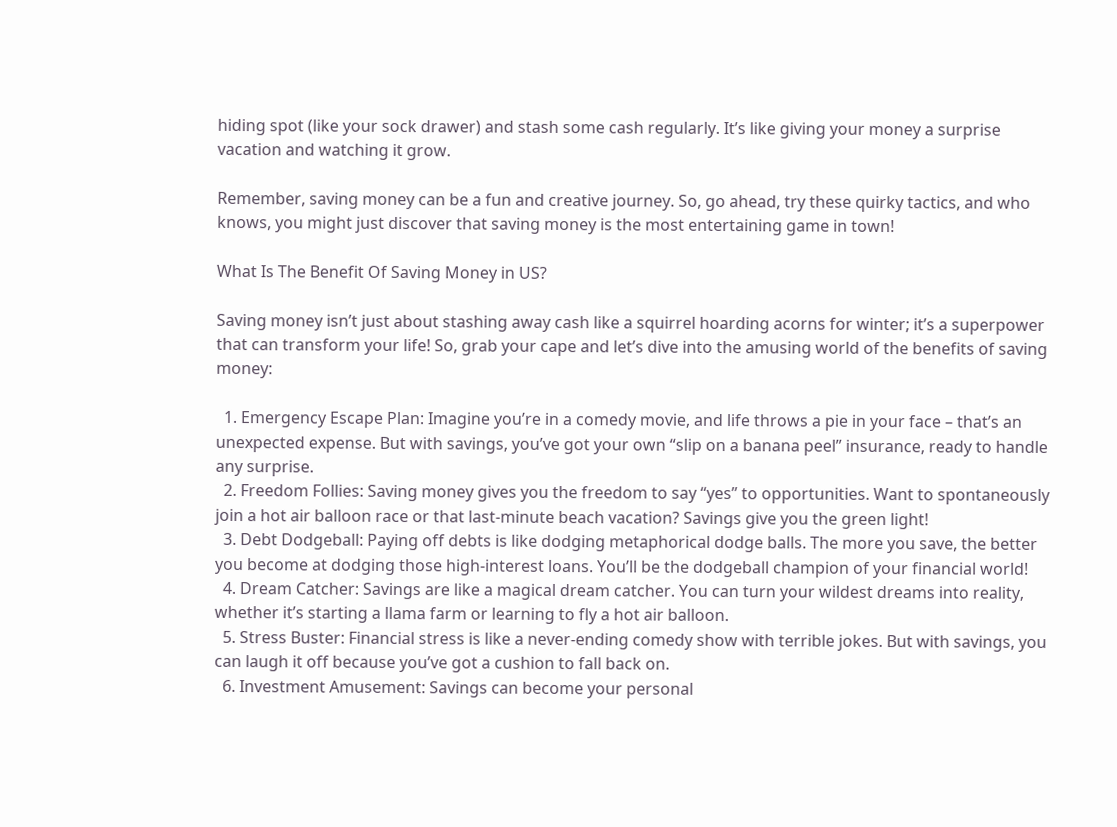hiding spot (like your sock drawer) and stash some cash regularly. It’s like giving your money a surprise vacation and watching it grow.

Remember, saving money can be a fun and creative journey. So, go ahead, try these quirky tactics, and who knows, you might just discover that saving money is the most entertaining game in town!

What Is The Benefit Of Saving Money in US?

Saving money isn’t just about stashing away cash like a squirrel hoarding acorns for winter; it’s a superpower that can transform your life! So, grab your cape and let’s dive into the amusing world of the benefits of saving money:

  1. Emergency Escape Plan: Imagine you’re in a comedy movie, and life throws a pie in your face – that’s an unexpected expense. But with savings, you’ve got your own “slip on a banana peel” insurance, ready to handle any surprise.
  2. Freedom Follies: Saving money gives you the freedom to say “yes” to opportunities. Want to spontaneously join a hot air balloon race or that last-minute beach vacation? Savings give you the green light!
  3. Debt Dodgeball: Paying off debts is like dodging metaphorical dodge balls. The more you save, the better you become at dodging those high-interest loans. You’ll be the dodgeball champion of your financial world!
  4. Dream Catcher: Savings are like a magical dream catcher. You can turn your wildest dreams into reality, whether it’s starting a llama farm or learning to fly a hot air balloon.
  5. Stress Buster: Financial stress is like a never-ending comedy show with terrible jokes. But with savings, you can laugh it off because you’ve got a cushion to fall back on.
  6. Investment Amusement: Savings can become your personal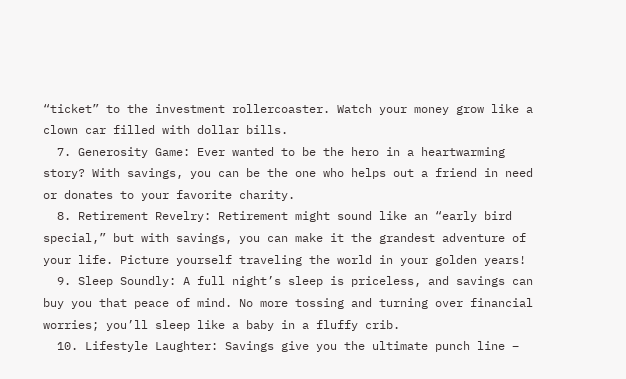“ticket” to the investment rollercoaster. Watch your money grow like a clown car filled with dollar bills.
  7. Generosity Game: Ever wanted to be the hero in a heartwarming story? With savings, you can be the one who helps out a friend in need or donates to your favorite charity.
  8. Retirement Revelry: Retirement might sound like an “early bird special,” but with savings, you can make it the grandest adventure of your life. Picture yourself traveling the world in your golden years!
  9. Sleep Soundly: A full night’s sleep is priceless, and savings can buy you that peace of mind. No more tossing and turning over financial worries; you’ll sleep like a baby in a fluffy crib.
  10. Lifestyle Laughter: Savings give you the ultimate punch line –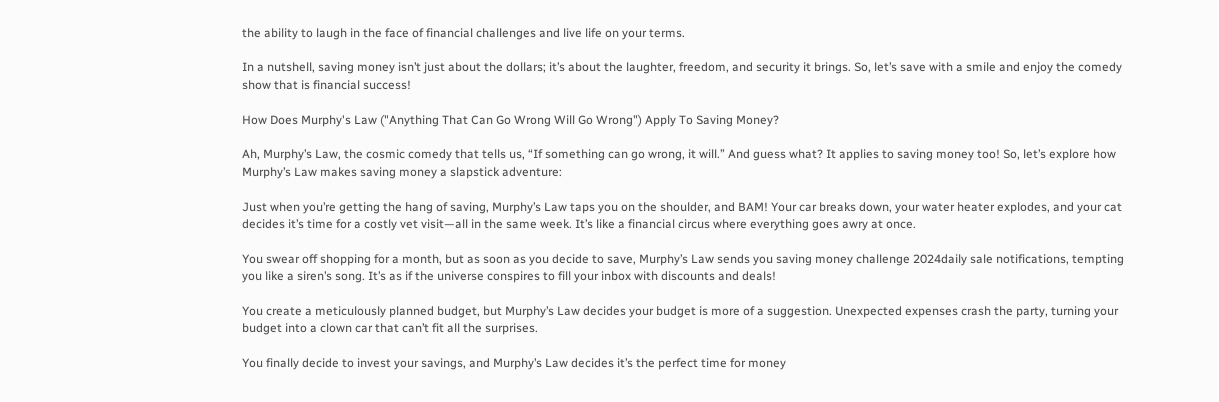the ability to laugh in the face of financial challenges and live life on your terms.

In a nutshell, saving money isn’t just about the dollars; it’s about the laughter, freedom, and security it brings. So, let’s save with a smile and enjoy the comedy show that is financial success!

How Does Murphy's Law ("Anything That Can Go Wrong Will Go Wrong") Apply To Saving Money?

Ah, Murphy’s Law, the cosmic comedy that tells us, “If something can go wrong, it will.” And guess what? It applies to saving money too! So, let’s explore how Murphy’s Law makes saving money a slapstick adventure:

Just when you’re getting the hang of saving, Murphy’s Law taps you on the shoulder, and BAM! Your car breaks down, your water heater explodes, and your cat decides it’s time for a costly vet visit—all in the same week. It’s like a financial circus where everything goes awry at once.

You swear off shopping for a month, but as soon as you decide to save, Murphy’s Law sends you saving money challenge 2024daily sale notifications, tempting you like a siren’s song. It’s as if the universe conspires to fill your inbox with discounts and deals!

You create a meticulously planned budget, but Murphy’s Law decides your budget is more of a suggestion. Unexpected expenses crash the party, turning your budget into a clown car that can’t fit all the surprises.

You finally decide to invest your savings, and Murphy’s Law decides it’s the perfect time for money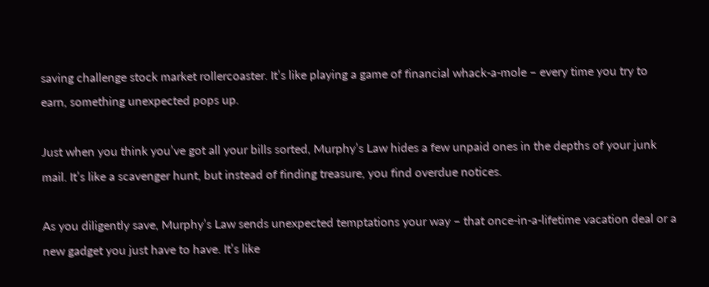saving challenge stock market rollercoaster. It’s like playing a game of financial whack-a-mole – every time you try to earn, something unexpected pops up.

Just when you think you’ve got all your bills sorted, Murphy’s Law hides a few unpaid ones in the depths of your junk mail. It’s like a scavenger hunt, but instead of finding treasure, you find overdue notices.

As you diligently save, Murphy’s Law sends unexpected temptations your way – that once-in-a-lifetime vacation deal or a new gadget you just have to have. It’s like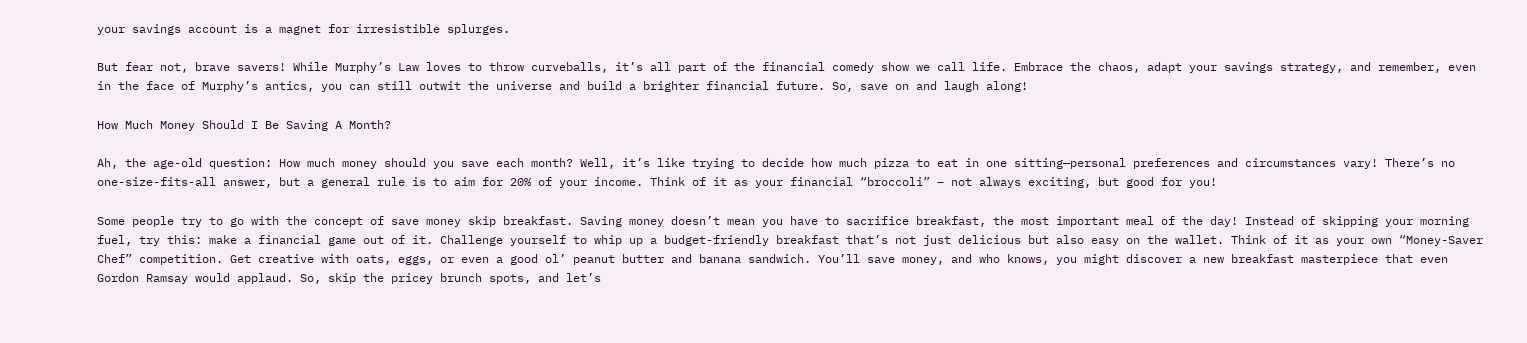your savings account is a magnet for irresistible splurges.

But fear not, brave savers! While Murphy’s Law loves to throw curveballs, it’s all part of the financial comedy show we call life. Embrace the chaos, adapt your savings strategy, and remember, even in the face of Murphy’s antics, you can still outwit the universe and build a brighter financial future. So, save on and laugh along!

How Much Money Should I Be Saving A Month?

Ah, the age-old question: How much money should you save each month? Well, it’s like trying to decide how much pizza to eat in one sitting—personal preferences and circumstances vary! There’s no one-size-fits-all answer, but a general rule is to aim for 20% of your income. Think of it as your financial “broccoli” – not always exciting, but good for you!

Some people try to go with the concept of save money skip breakfast. Saving money doesn’t mean you have to sacrifice breakfast, the most important meal of the day! Instead of skipping your morning fuel, try this: make a financial game out of it. Challenge yourself to whip up a budget-friendly breakfast that’s not just delicious but also easy on the wallet. Think of it as your own “Money-Saver Chef” competition. Get creative with oats, eggs, or even a good ol’ peanut butter and banana sandwich. You’ll save money, and who knows, you might discover a new breakfast masterpiece that even Gordon Ramsay would applaud. So, skip the pricey brunch spots, and let’s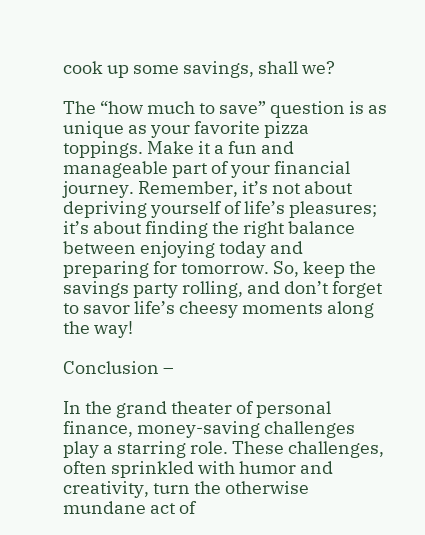cook up some savings, shall we?

The “how much to save” question is as unique as your favorite pizza toppings. Make it a fun and manageable part of your financial journey. Remember, it’s not about depriving yourself of life’s pleasures; it’s about finding the right balance between enjoying today and preparing for tomorrow. So, keep the savings party rolling, and don’t forget to savor life’s cheesy moments along the way!

Conclusion –

In the grand theater of personal finance, money-saving challenges play a starring role. These challenges, often sprinkled with humor and creativity, turn the otherwise mundane act of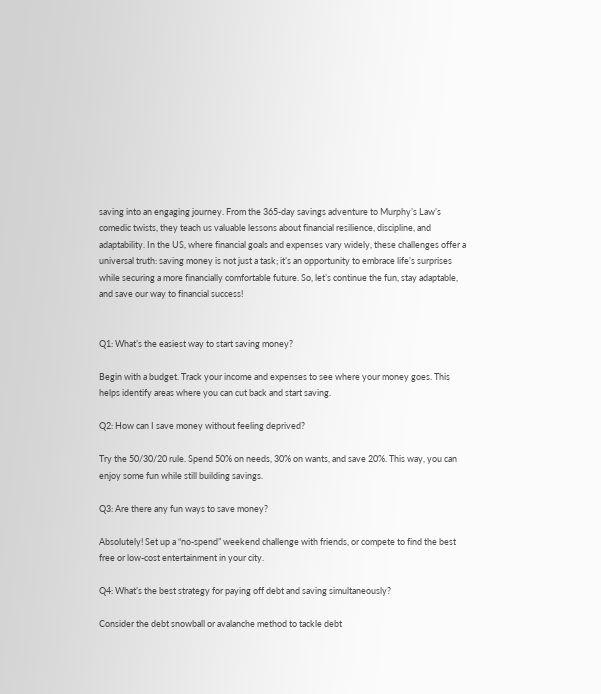saving into an engaging journey. From the 365-day savings adventure to Murphy’s Law’s comedic twists, they teach us valuable lessons about financial resilience, discipline, and adaptability. In the US, where financial goals and expenses vary widely, these challenges offer a universal truth: saving money is not just a task; it’s an opportunity to embrace life’s surprises while securing a more financially comfortable future. So, let’s continue the fun, stay adaptable, and save our way to financial success!


Q1: What’s the easiest way to start saving money?

Begin with a budget. Track your income and expenses to see where your money goes. This helps identify areas where you can cut back and start saving.

Q2: How can I save money without feeling deprived?

Try the 50/30/20 rule. Spend 50% on needs, 30% on wants, and save 20%. This way, you can enjoy some fun while still building savings.

Q3: Are there any fun ways to save money?

Absolutely! Set up a “no-spend” weekend challenge with friends, or compete to find the best free or low-cost entertainment in your city.

Q4: What’s the best strategy for paying off debt and saving simultaneously?

Consider the debt snowball or avalanche method to tackle debt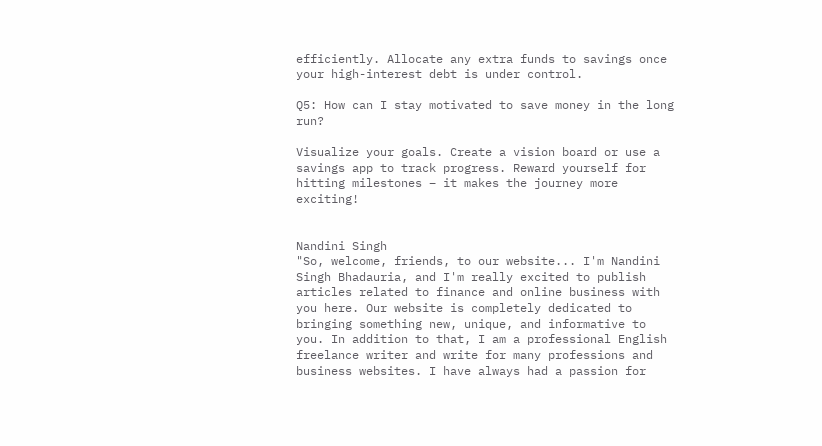efficiently. Allocate any extra funds to savings once your high-interest debt is under control.

Q5: How can I stay motivated to save money in the long run?

Visualize your goals. Create a vision board or use a savings app to track progress. Reward yourself for hitting milestones – it makes the journey more exciting!


Nandini Singh
"So, welcome, friends, to our website... I'm Nandini Singh Bhadauria, and I'm really excited to publish articles related to finance and online business with you here. Our website is completely dedicated to bringing something new, unique, and informative to you. In addition to that, I am a professional English freelance writer and write for many professions and business websites. I have always had a passion for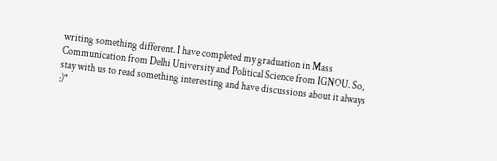writing something different. I have completed my graduation in Mass Communication from Delhi University and Political Science from IGNOU. So, stay with us to read something interesting and have discussions about it always :)"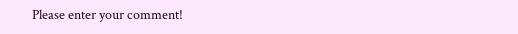Please enter your comment!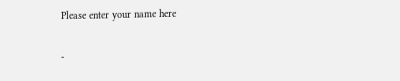Please enter your name here

-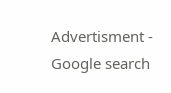Advertisment -
Google search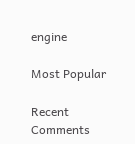engine

Most Popular

Recent Comments